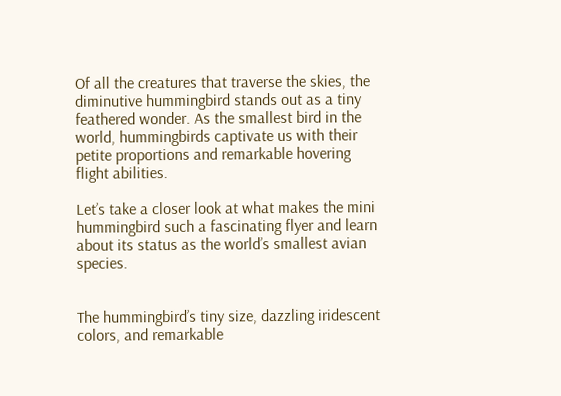Of all the creatures that traverse the skies, the diminutive hummingbird stands out as a tiny feathered wonder. As the smallest bird in the world, hummingbirds captivate us with their petite proportions and remarkable hovering flight abilities.

Let’s take a closer look at what makes the mini hummingbird such a fascinating flyer and learn about its status as the world’s smallest avian species.


The hummingbird’s tiny size, dazzling iridescent colors, and remarkable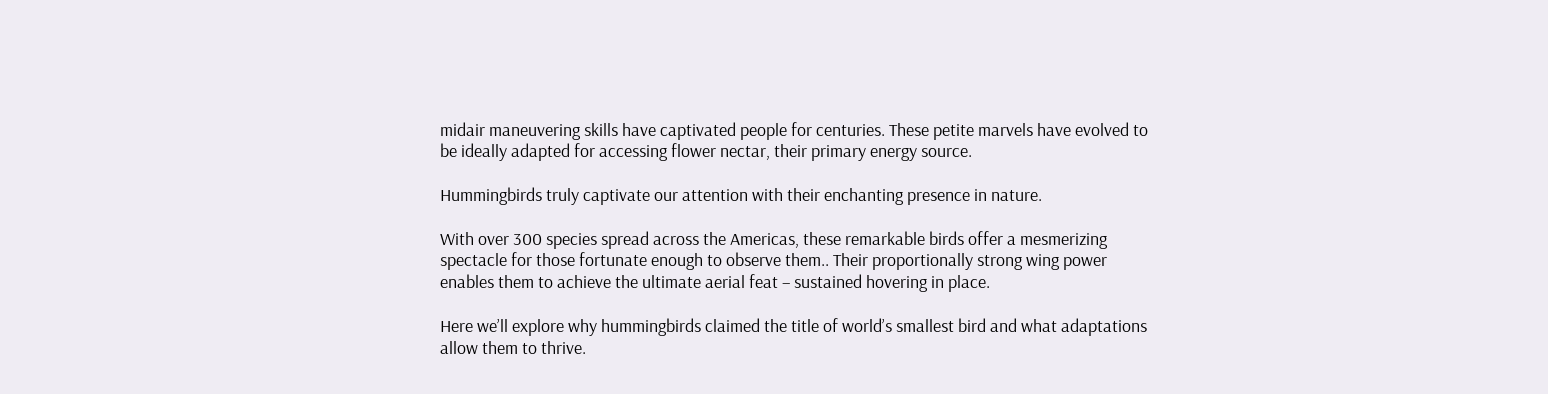midair maneuvering skills have captivated people for centuries. These petite marvels have evolved to be ideally adapted for accessing flower nectar, their primary energy source.

Hummingbirds truly captivate our attention with their enchanting presence in nature.

With over 300 species spread across the Americas, these remarkable birds offer a mesmerizing spectacle for those fortunate enough to observe them.. Their proportionally strong wing power enables them to achieve the ultimate aerial feat – sustained hovering in place.

Here we’ll explore why hummingbirds claimed the title of world’s smallest bird and what adaptations allow them to thrive.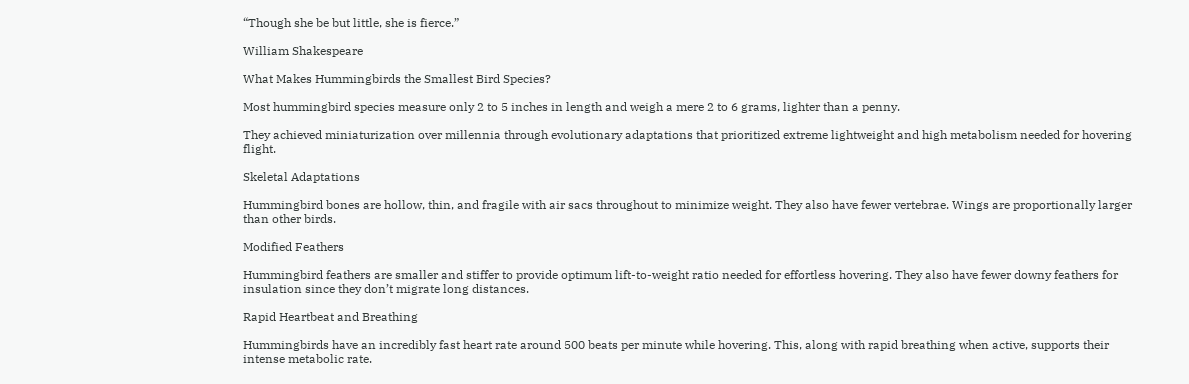“Though she be but little, she is fierce.”

William Shakespeare

What Makes Hummingbirds the Smallest Bird Species?

Most hummingbird species measure only 2 to 5 inches in length and weigh a mere 2 to 6 grams, lighter than a penny.

They achieved miniaturization over millennia through evolutionary adaptations that prioritized extreme lightweight and high metabolism needed for hovering flight.

Skeletal Adaptations

Hummingbird bones are hollow, thin, and fragile with air sacs throughout to minimize weight. They also have fewer vertebrae. Wings are proportionally larger than other birds.

Modified Feathers

Hummingbird feathers are smaller and stiffer to provide optimum lift-to-weight ratio needed for effortless hovering. They also have fewer downy feathers for insulation since they don’t migrate long distances.

Rapid Heartbeat and Breathing

Hummingbirds have an incredibly fast heart rate around 500 beats per minute while hovering. This, along with rapid breathing when active, supports their intense metabolic rate.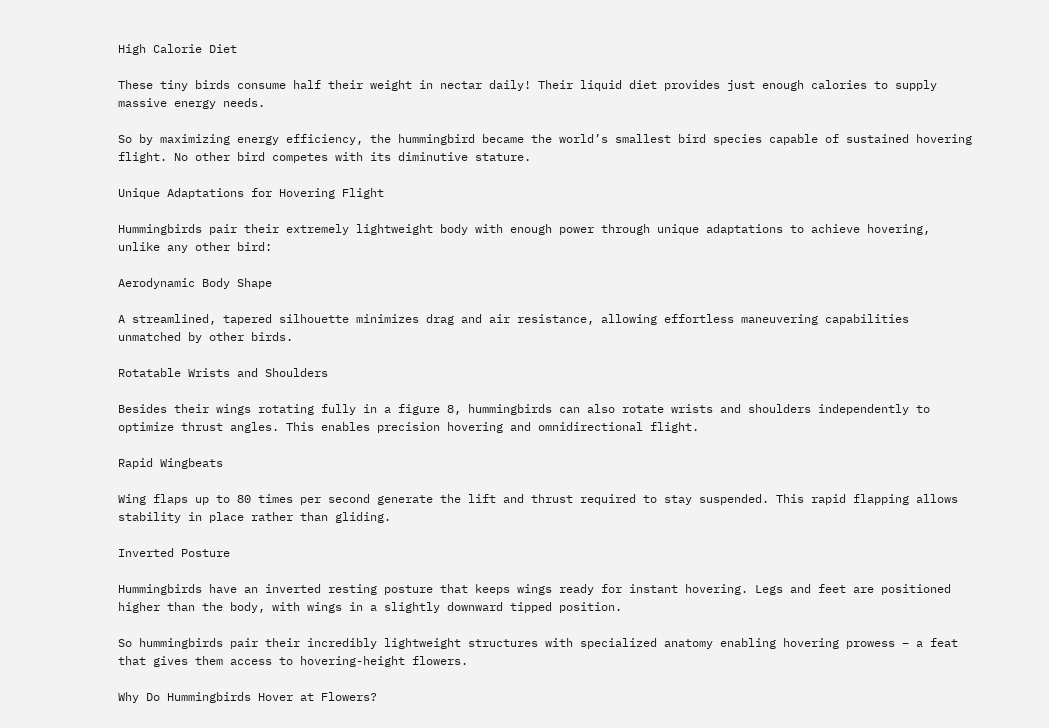High Calorie Diet

These tiny birds consume half their weight in nectar daily! Their liquid diet provides just enough calories to supply massive energy needs.

So by maximizing energy efficiency, the hummingbird became the world’s smallest bird species capable of sustained hovering flight. No other bird competes with its diminutive stature.

Unique Adaptations for Hovering Flight

Hummingbirds pair their extremely lightweight body with enough power through unique adaptations to achieve hovering, unlike any other bird:

Aerodynamic Body Shape

A streamlined, tapered silhouette minimizes drag and air resistance, allowing effortless maneuvering capabilities unmatched by other birds.

Rotatable Wrists and Shoulders

Besides their wings rotating fully in a figure 8, hummingbirds can also rotate wrists and shoulders independently to optimize thrust angles. This enables precision hovering and omnidirectional flight.

Rapid Wingbeats

Wing flaps up to 80 times per second generate the lift and thrust required to stay suspended. This rapid flapping allows stability in place rather than gliding.

Inverted Posture

Hummingbirds have an inverted resting posture that keeps wings ready for instant hovering. Legs and feet are positioned higher than the body, with wings in a slightly downward tipped position.

So hummingbirds pair their incredibly lightweight structures with specialized anatomy enabling hovering prowess – a feat that gives them access to hovering-height flowers.

Why Do Hummingbirds Hover at Flowers?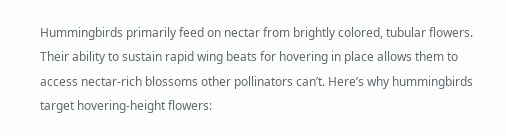Hummingbirds primarily feed on nectar from brightly colored, tubular flowers. Their ability to sustain rapid wing beats for hovering in place allows them to access nectar-rich blossoms other pollinators can’t. Here’s why hummingbirds target hovering-height flowers: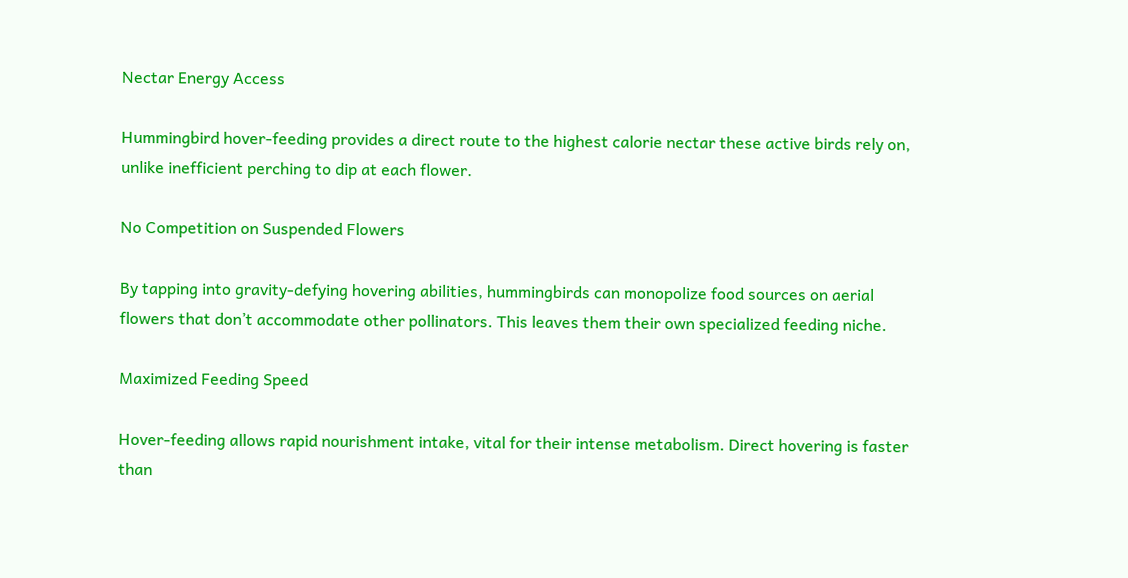Nectar Energy Access

Hummingbird hover-feeding provides a direct route to the highest calorie nectar these active birds rely on, unlike inefficient perching to dip at each flower.

No Competition on Suspended Flowers

By tapping into gravity-defying hovering abilities, hummingbirds can monopolize food sources on aerial flowers that don’t accommodate other pollinators. This leaves them their own specialized feeding niche.

Maximized Feeding Speed

Hover-feeding allows rapid nourishment intake, vital for their intense metabolism. Direct hovering is faster than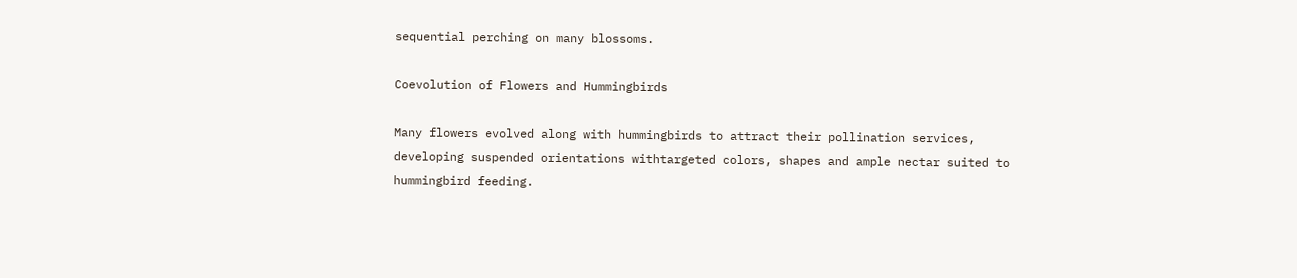sequential perching on many blossoms.

Coevolution of Flowers and Hummingbirds

Many flowers evolved along with hummingbirds to attract their pollination services, developing suspended orientations withtargeted colors, shapes and ample nectar suited to hummingbird feeding.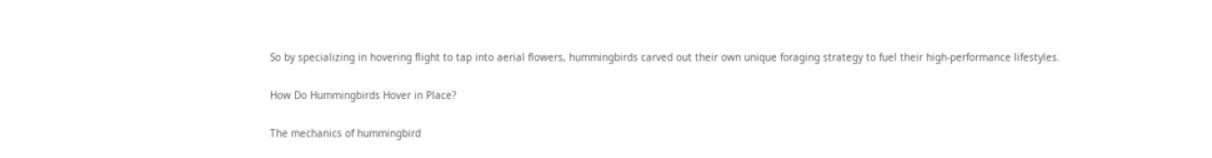So by specializing in hovering flight to tap into aerial flowers, hummingbirds carved out their own unique foraging strategy to fuel their high-performance lifestyles.

How Do Hummingbirds Hover in Place?

The mechanics of hummingbird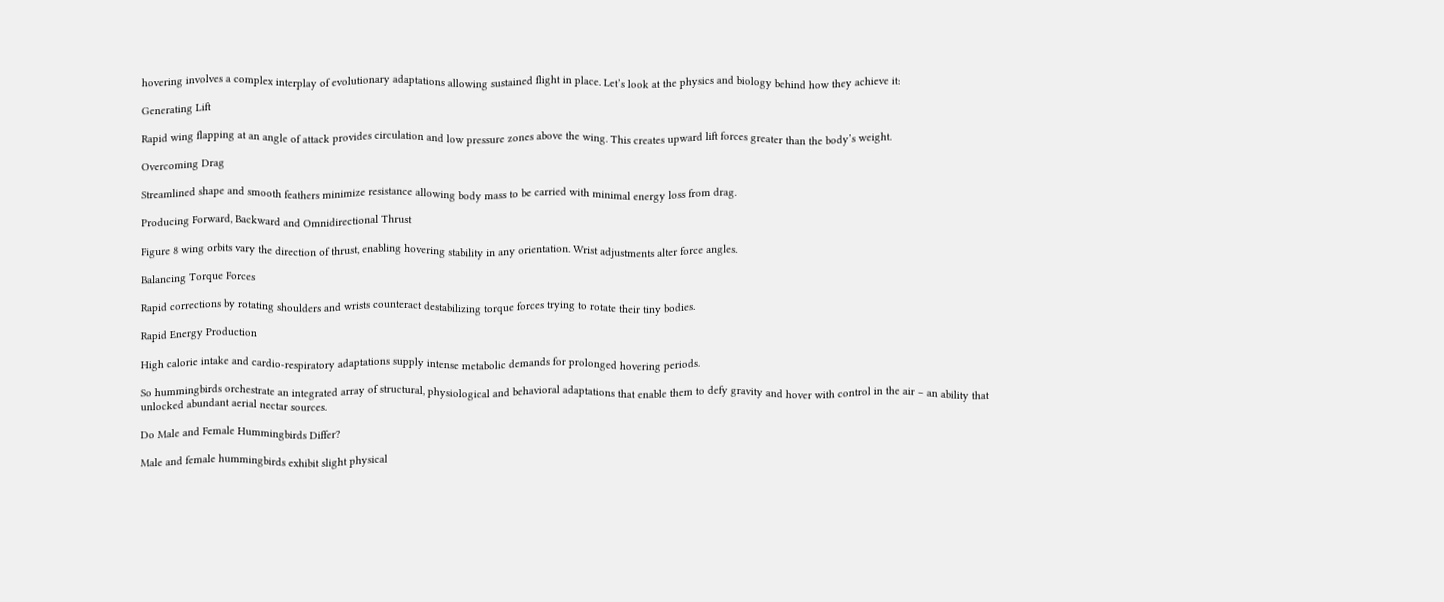hovering involves a complex interplay of evolutionary adaptations allowing sustained flight in place. Let’s look at the physics and biology behind how they achieve it:

Generating Lift

Rapid wing flapping at an angle of attack provides circulation and low pressure zones above the wing. This creates upward lift forces greater than the body’s weight.

Overcoming Drag

Streamlined shape and smooth feathers minimize resistance allowing body mass to be carried with minimal energy loss from drag.

Producing Forward, Backward and Omnidirectional Thrust

Figure 8 wing orbits vary the direction of thrust, enabling hovering stability in any orientation. Wrist adjustments alter force angles.

Balancing Torque Forces

Rapid corrections by rotating shoulders and wrists counteract destabilizing torque forces trying to rotate their tiny bodies.

Rapid Energy Production

High calorie intake and cardio-respiratory adaptations supply intense metabolic demands for prolonged hovering periods.

So hummingbirds orchestrate an integrated array of structural, physiological and behavioral adaptations that enable them to defy gravity and hover with control in the air – an ability that unlocked abundant aerial nectar sources.

Do Male and Female Hummingbirds Differ?

Male and female hummingbirds exhibit slight physical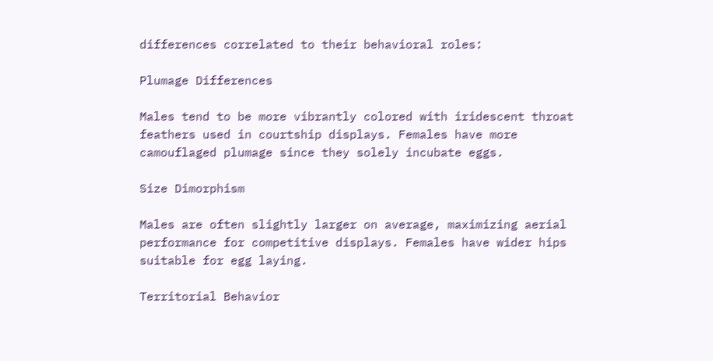differences correlated to their behavioral roles:

Plumage Differences

Males tend to be more vibrantly colored with iridescent throat feathers used in courtship displays. Females have more camouflaged plumage since they solely incubate eggs.

Size Dimorphism

Males are often slightly larger on average, maximizing aerial performance for competitive displays. Females have wider hips suitable for egg laying.

Territorial Behavior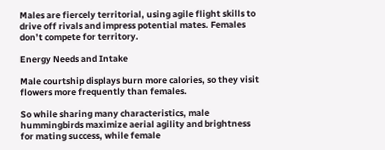Males are fiercely territorial, using agile flight skills to drive off rivals and impress potential mates. Females don’t compete for territory.

Energy Needs and Intake

Male courtship displays burn more calories, so they visit flowers more frequently than females.

So while sharing many characteristics, male hummingbirds maximize aerial agility and brightness for mating success, while female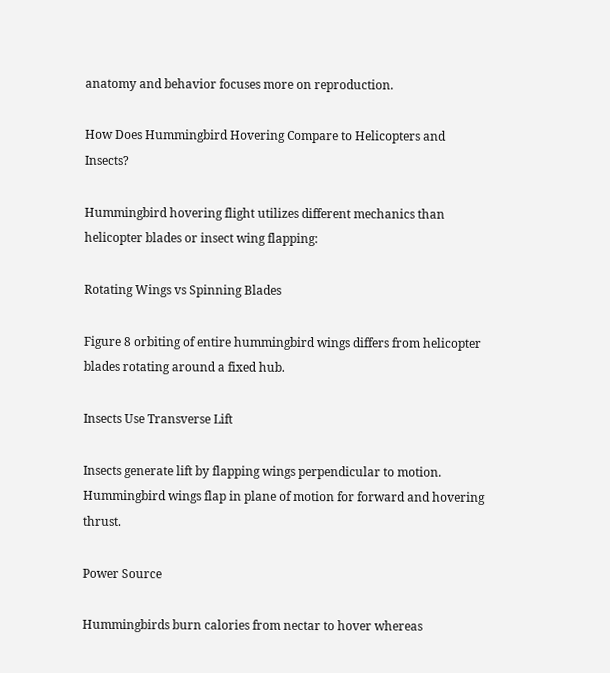anatomy and behavior focuses more on reproduction.

How Does Hummingbird Hovering Compare to Helicopters and Insects?

Hummingbird hovering flight utilizes different mechanics than helicopter blades or insect wing flapping:

Rotating Wings vs Spinning Blades

Figure 8 orbiting of entire hummingbird wings differs from helicopter blades rotating around a fixed hub.

Insects Use Transverse Lift

Insects generate lift by flapping wings perpendicular to motion. Hummingbird wings flap in plane of motion for forward and hovering thrust.

Power Source

Hummingbirds burn calories from nectar to hover whereas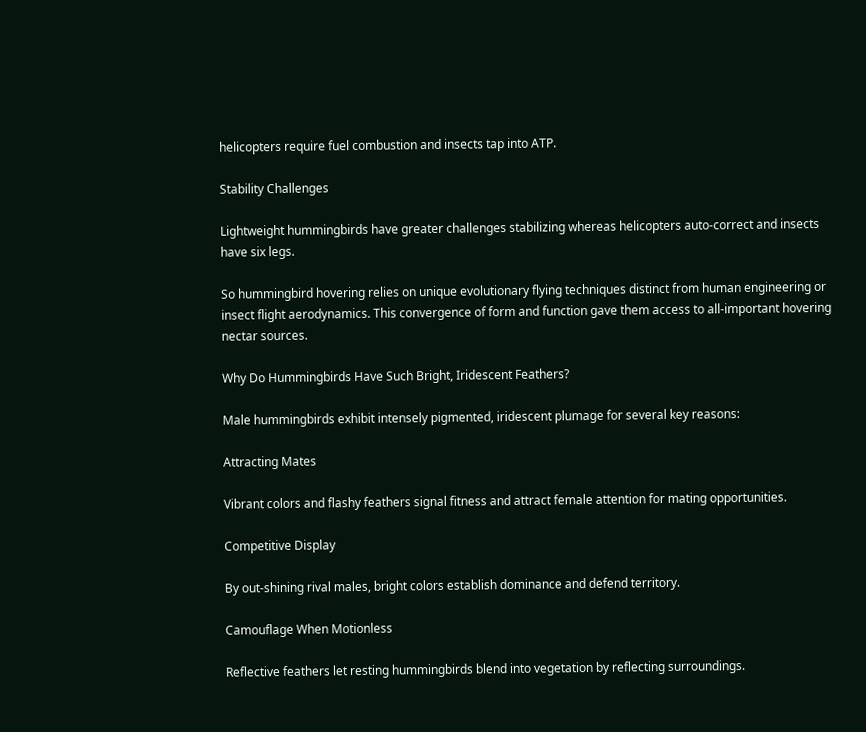helicopters require fuel combustion and insects tap into ATP.

Stability Challenges

Lightweight hummingbirds have greater challenges stabilizing whereas helicopters auto-correct and insects have six legs.

So hummingbird hovering relies on unique evolutionary flying techniques distinct from human engineering or insect flight aerodynamics. This convergence of form and function gave them access to all-important hovering nectar sources.

Why Do Hummingbirds Have Such Bright, Iridescent Feathers?

Male hummingbirds exhibit intensely pigmented, iridescent plumage for several key reasons:

Attracting Mates

Vibrant colors and flashy feathers signal fitness and attract female attention for mating opportunities.

Competitive Display

By out-shining rival males, bright colors establish dominance and defend territory.

Camouflage When Motionless

Reflective feathers let resting hummingbirds blend into vegetation by reflecting surroundings.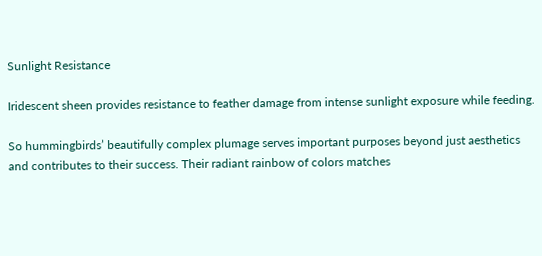Sunlight Resistance

Iridescent sheen provides resistance to feather damage from intense sunlight exposure while feeding.

So hummingbirds’ beautifully complex plumage serves important purposes beyond just aesthetics and contributes to their success. Their radiant rainbow of colors matches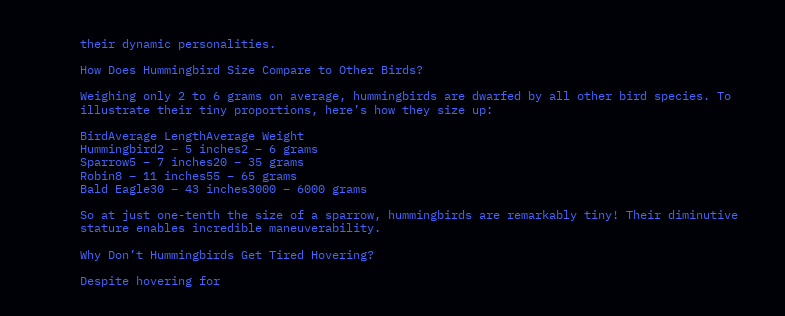their dynamic personalities.

How Does Hummingbird Size Compare to Other Birds?

Weighing only 2 to 6 grams on average, hummingbirds are dwarfed by all other bird species. To illustrate their tiny proportions, here’s how they size up:

BirdAverage LengthAverage Weight
Hummingbird2 – 5 inches2 – 6 grams
Sparrow5 – 7 inches20 – 35 grams
Robin8 – 11 inches55 – 65 grams
Bald Eagle30 – 43 inches3000 – 6000 grams

So at just one-tenth the size of a sparrow, hummingbirds are remarkably tiny! Their diminutive stature enables incredible maneuverability.

Why Don’t Hummingbirds Get Tired Hovering?

Despite hovering for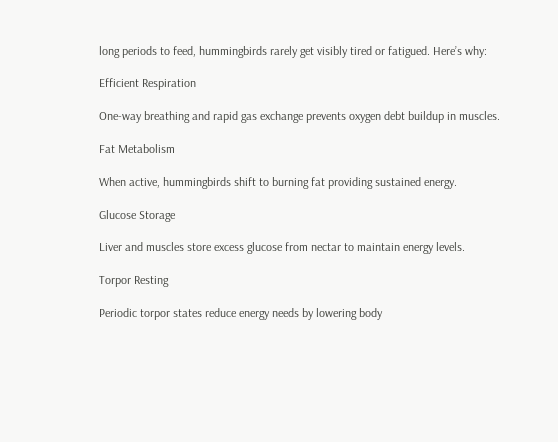long periods to feed, hummingbirds rarely get visibly tired or fatigued. Here’s why:

Efficient Respiration

One-way breathing and rapid gas exchange prevents oxygen debt buildup in muscles.

Fat Metabolism

When active, hummingbirds shift to burning fat providing sustained energy.

Glucose Storage

Liver and muscles store excess glucose from nectar to maintain energy levels.

Torpor Resting

Periodic torpor states reduce energy needs by lowering body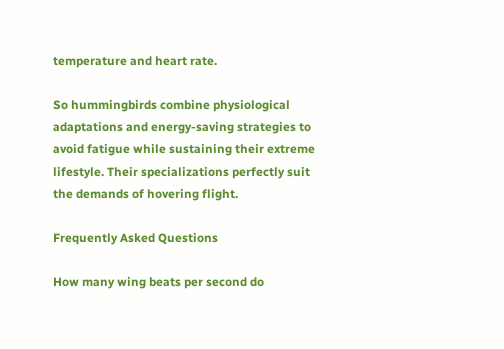temperature and heart rate.

So hummingbirds combine physiological adaptations and energy-saving strategies to avoid fatigue while sustaining their extreme lifestyle. Their specializations perfectly suit the demands of hovering flight.

Frequently Asked Questions

How many wing beats per second do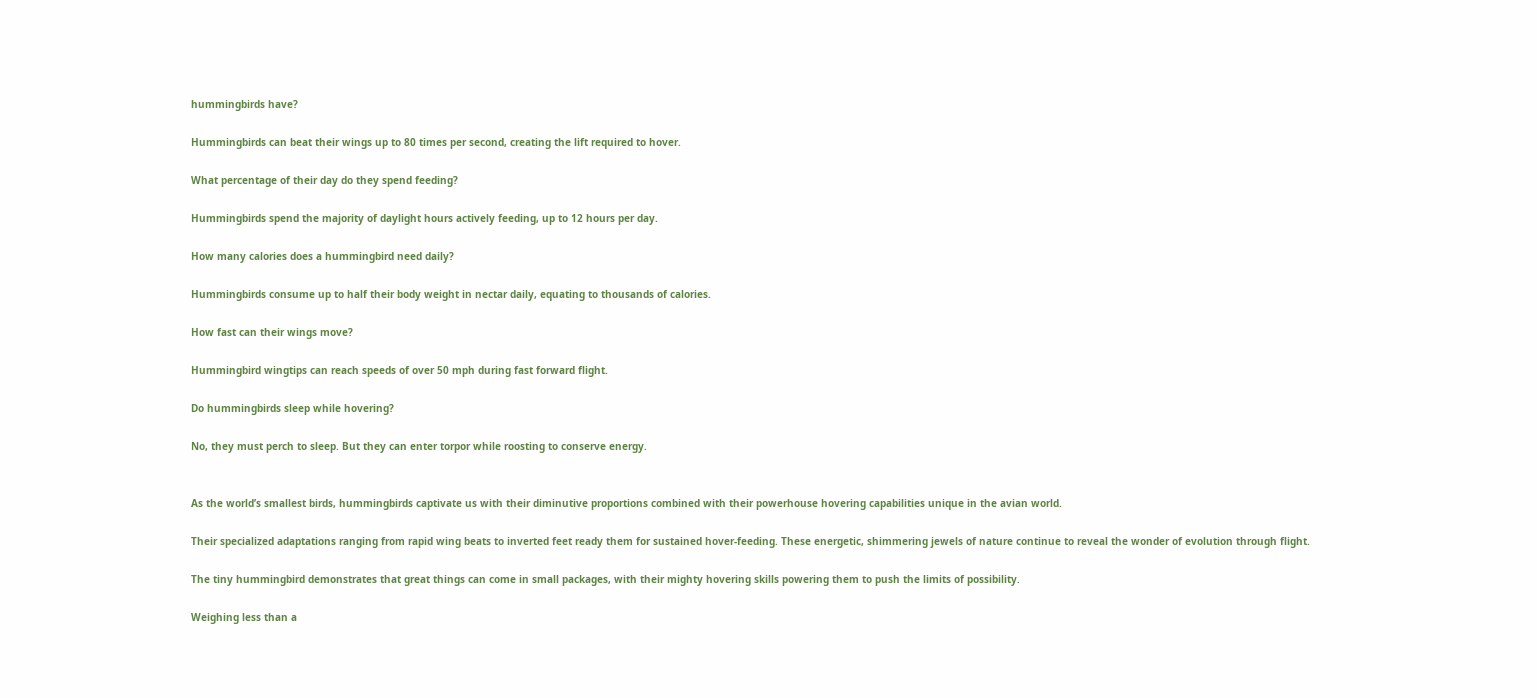hummingbirds have?

Hummingbirds can beat their wings up to 80 times per second, creating the lift required to hover.

What percentage of their day do they spend feeding?

Hummingbirds spend the majority of daylight hours actively feeding, up to 12 hours per day.

How many calories does a hummingbird need daily?

Hummingbirds consume up to half their body weight in nectar daily, equating to thousands of calories.

How fast can their wings move?

Hummingbird wingtips can reach speeds of over 50 mph during fast forward flight.

Do hummingbirds sleep while hovering?

No, they must perch to sleep. But they can enter torpor while roosting to conserve energy.


As the world’s smallest birds, hummingbirds captivate us with their diminutive proportions combined with their powerhouse hovering capabilities unique in the avian world.

Their specialized adaptations ranging from rapid wing beats to inverted feet ready them for sustained hover-feeding. These energetic, shimmering jewels of nature continue to reveal the wonder of evolution through flight.

The tiny hummingbird demonstrates that great things can come in small packages, with their mighty hovering skills powering them to push the limits of possibility.

Weighing less than a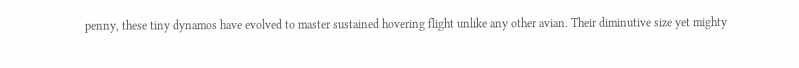penny, these tiny dynamos have evolved to master sustained hovering flight unlike any other avian. Their diminutive size yet mighty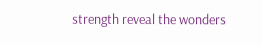strength reveal the wonders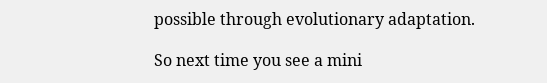possible through evolutionary adaptation.

So next time you see a mini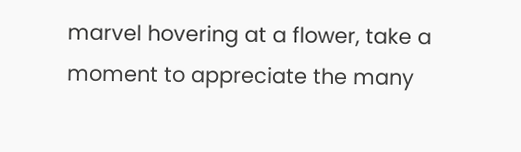marvel hovering at a flower, take a moment to appreciate the many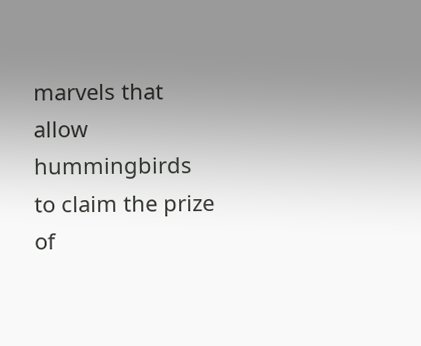marvels that allow hummingbirds to claim the prize of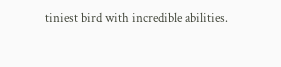tiniest bird with incredible abilities.